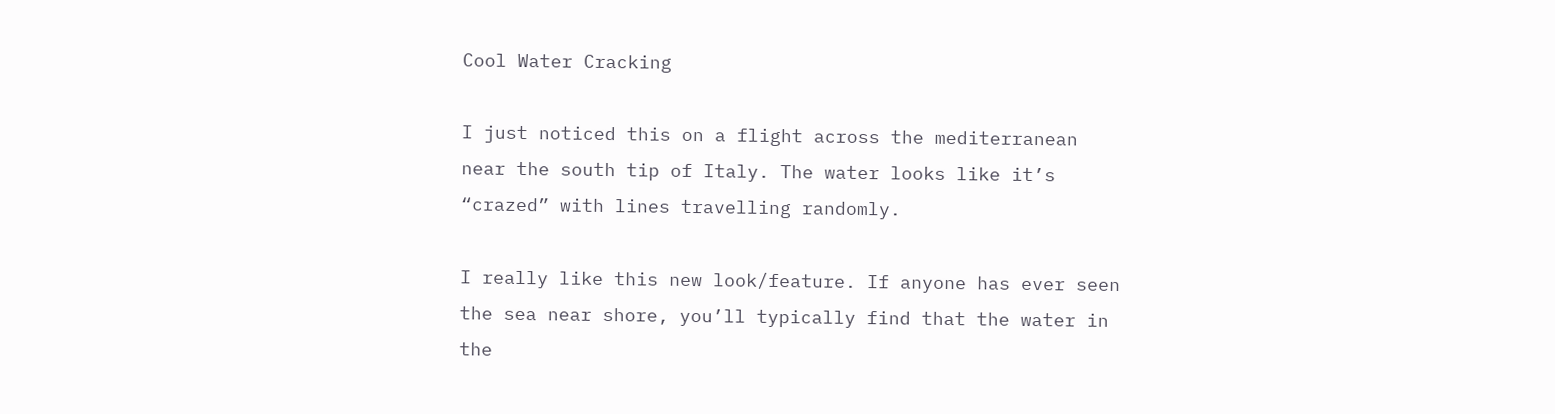Cool Water Cracking

I just noticed this on a flight across the mediterranean near the south tip of Italy. The water looks like it’s “crazed” with lines travelling randomly.

I really like this new look/feature. If anyone has ever seen the sea near shore, you’ll typically find that the water in the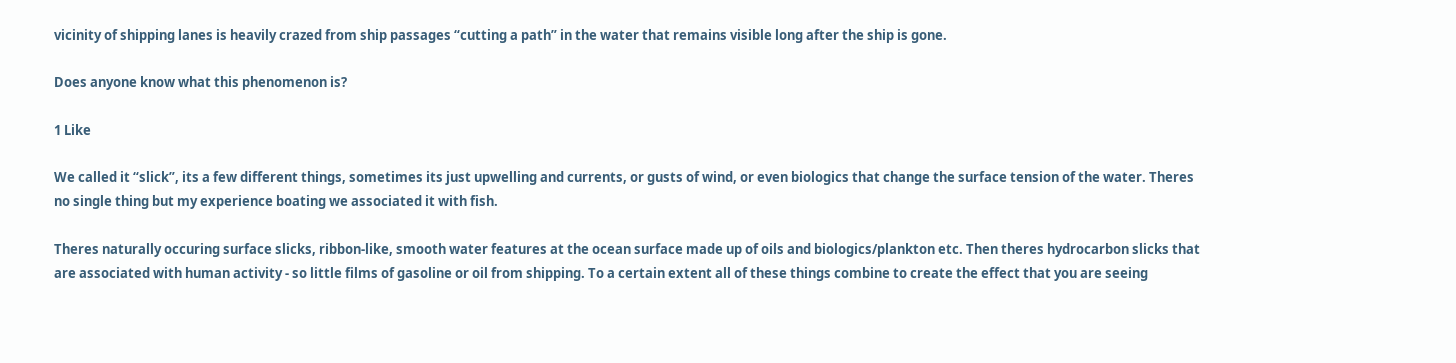vicinity of shipping lanes is heavily crazed from ship passages “cutting a path” in the water that remains visible long after the ship is gone.

Does anyone know what this phenomenon is?

1 Like

We called it “slick”, its a few different things, sometimes its just upwelling and currents, or gusts of wind, or even biologics that change the surface tension of the water. Theres no single thing but my experience boating we associated it with fish.

Theres naturally occuring surface slicks, ribbon-like, smooth water features at the ocean surface made up of oils and biologics/plankton etc. Then theres hydrocarbon slicks that are associated with human activity - so little films of gasoline or oil from shipping. To a certain extent all of these things combine to create the effect that you are seeing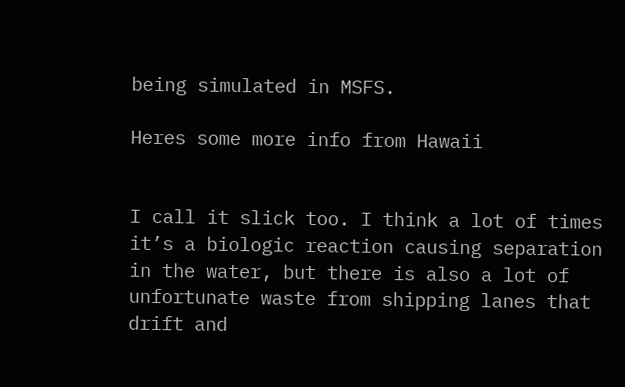being simulated in MSFS.

Heres some more info from Hawaii


I call it slick too. I think a lot of times it’s a biologic reaction causing separation in the water, but there is also a lot of unfortunate waste from shipping lanes that drift and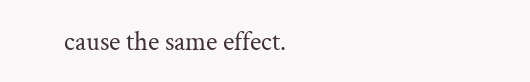cause the same effect.